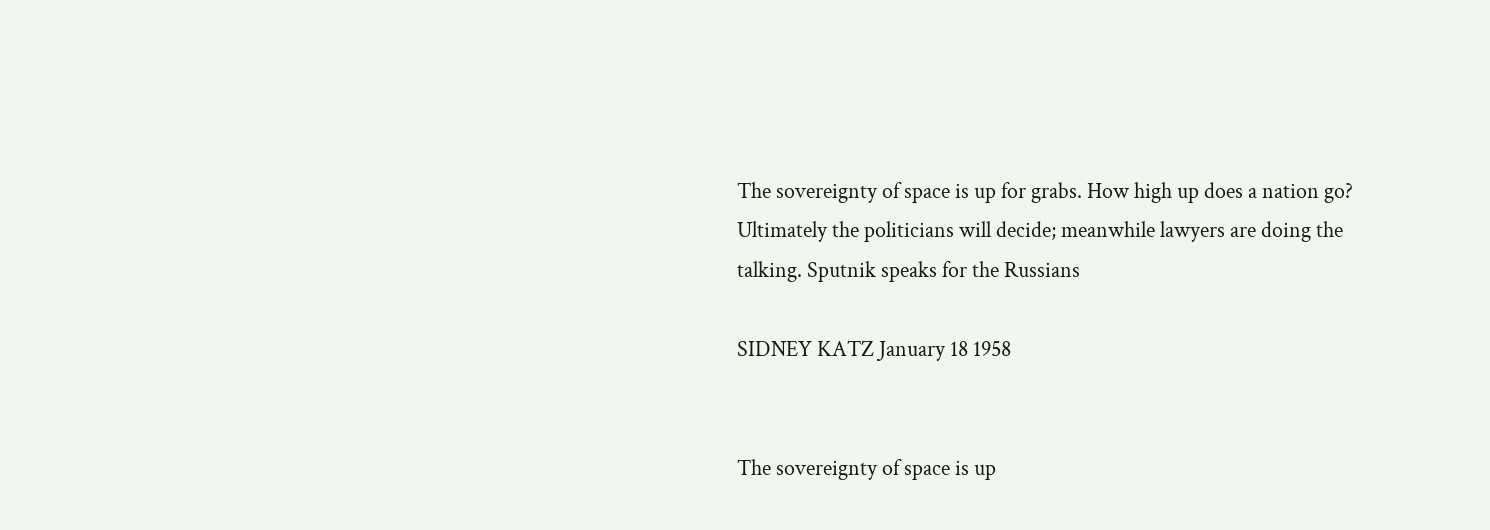The sovereignty of space is up for grabs. How high up does a nation go? Ultimately the politicians will decide; meanwhile lawyers are doing the talking. Sputnik speaks for the Russians

SIDNEY KATZ January 18 1958


The sovereignty of space is up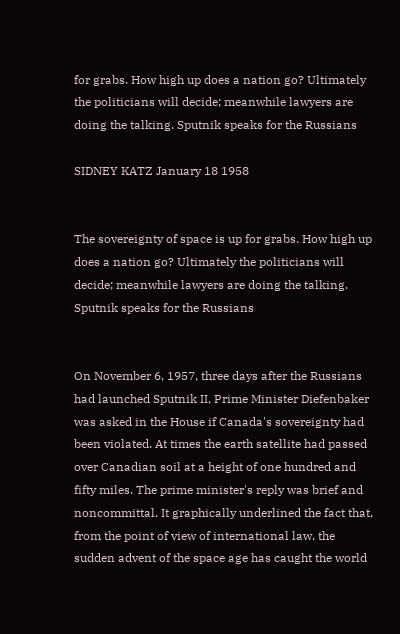for grabs. How high up does a nation go? Ultimately the politicians will decide; meanwhile lawyers are doing the talking. Sputnik speaks for the Russians

SIDNEY KATZ January 18 1958


The sovereignty of space is up for grabs. How high up does a nation go? Ultimately the politicians will decide; meanwhile lawyers are doing the talking. Sputnik speaks for the Russians


On November 6, 1957, three days after the Russians had launched Sputnik II, Prime Minister Diefenbaker was asked in the House if Canada's sovereignty had been violated. At times the earth satellite had passed over Canadian soil at a height of one hundred and fifty miles. The prime minister's reply was brief and noncommittal. It graphically underlined the fact that, from the point of view of international law. the sudden advent of the space age has caught the world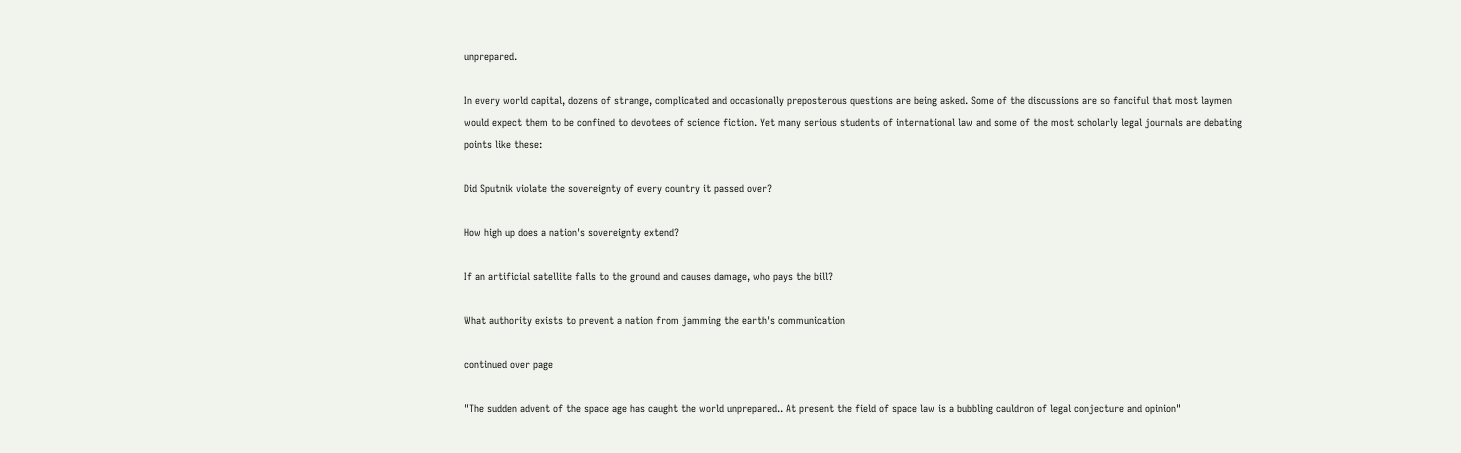unprepared.

In every world capital, dozens of strange, complicated and occasionally preposterous questions are being asked. Some of the discussions are so fanciful that most laymen would expect them to be confined to devotees of science fiction. Yet many serious students of international law and some of the most scholarly legal journals are debating points like these:

Did Sputnik violate the sovereignty of every country it passed over?

How high up does a nation's sovereignty extend?

If an artificial satellite falls to the ground and causes damage, who pays the bill?

What authority exists to prevent a nation from jamming the earth's communication

continued over page

"The sudden advent of the space age has caught the world unprepared.. At present the field of space law is a bubbling cauldron of legal conjecture and opinion"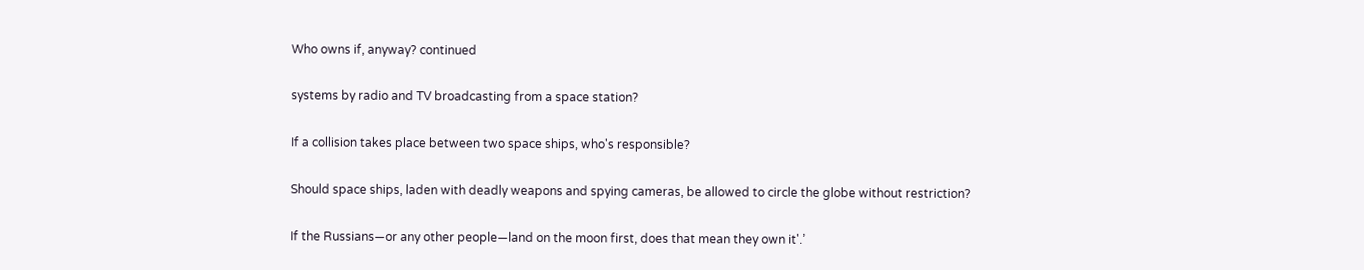Who owns if, anyway? continued

systems by radio and TV broadcasting from a space station?

If a collision takes place between two space ships, who's responsible?

Should space ships, laden with deadly weapons and spying cameras, be allowed to circle the globe without restriction?

If the Russians—or any other people—land on the moon first, does that mean they own it'.’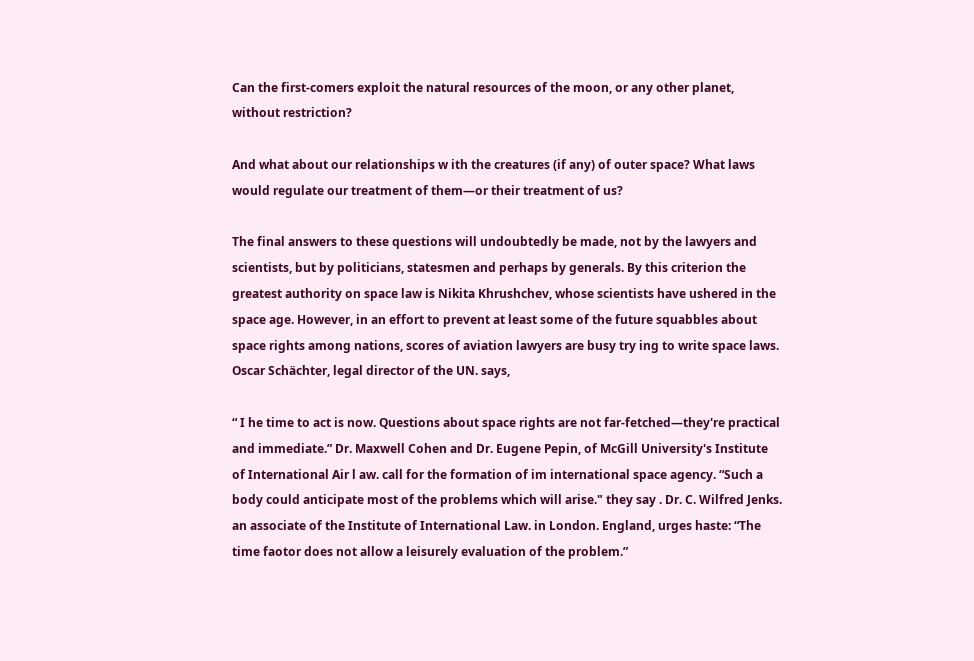Can the first-comers exploit the natural resources of the moon, or any other planet, without restriction?

And what about our relationships w ith the creatures (if any) of outer space? What laws would regulate our treatment of them—or their treatment of us?

The final answers to these questions will undoubtedly be made, not by the lawyers and scientists, but by politicians, statesmen and perhaps by generals. By this criterion the greatest authority on space law is Nikita Khrushchev, whose scientists have ushered in the space age. However, in an effort to prevent at least some of the future squabbles about space rights among nations, scores of aviation lawyers are busy try ing to write space laws. Oscar Schächter, legal director of the UN. says,

“ I he time to act is now. Questions about space rights are not far-fetched—they're practical and immediate.” Dr. Maxwell Cohen and Dr. Eugene Pepin, of McGill University's Institute of International Air l aw. call for the formation of im international space agency. “Such a body could anticipate most of the problems which will arise." they say . Dr. C. Wilfred Jenks. an associate of the Institute of International Law. in London. England, urges haste: “The time faotor does not allow a leisurely evaluation of the problem.”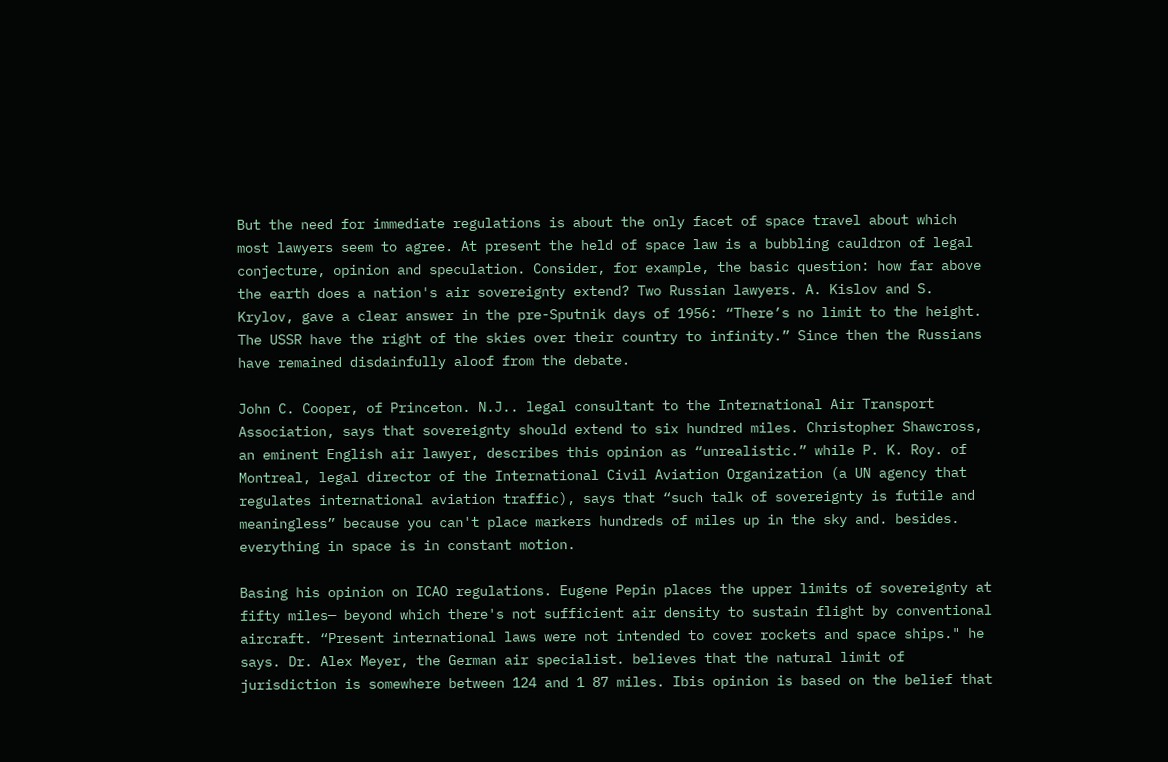But the need for immediate regulations is about the only facet of space travel about which most lawyers seem to agree. At present the held of space law is a bubbling cauldron of legal conjecture, opinion and speculation. Consider, for example, the basic question: how far above the earth does a nation's air sovereignty extend? Two Russian lawyers. A. Kislov and S. Krylov, gave a clear answer in the pre-Sputnik days of 1956: “There’s no limit to the height. The USSR have the right of the skies over their country to infinity.” Since then the Russians have remained disdainfully aloof from the debate.

John C. Cooper, of Princeton. N.J.. legal consultant to the International Air Transport Association, says that sovereignty should extend to six hundred miles. Christopher Shawcross, an eminent English air lawyer, describes this opinion as “unrealistic.” while P. K. Roy. of Montreal, legal director of the International Civil Aviation Organization (a UN agency that regulates international aviation traffic), says that “such talk of sovereignty is futile and meaningless” because you can't place markers hundreds of miles up in the sky and. besides. everything in space is in constant motion.

Basing his opinion on ICAO regulations. Eugene Pepin places the upper limits of sovereignty at fifty miles— beyond which there's not sufficient air density to sustain flight by conventional aircraft. “Present international laws were not intended to cover rockets and space ships." he says. Dr. Alex Meyer, the German air specialist. believes that the natural limit of jurisdiction is somewhere between 124 and 1 87 miles. Ibis opinion is based on the belief that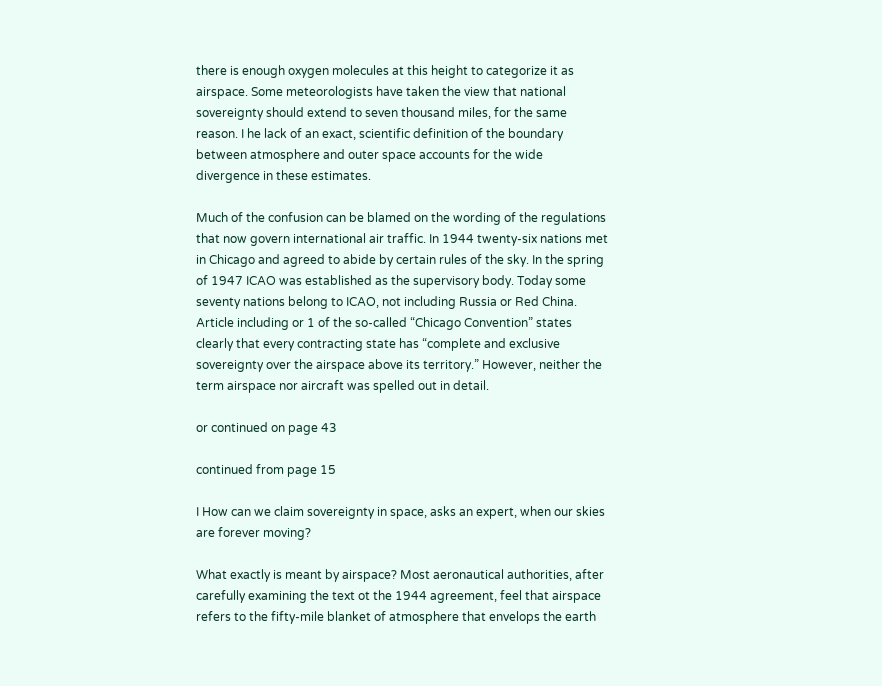there is enough oxygen molecules at this height to categorize it as airspace. Some meteorologists have taken the view that national sovereignty should extend to seven thousand miles, for the same reason. I he lack of an exact, scientific definition of the boundary between atmosphere and outer space accounts for the wide divergence in these estimates.

Much of the confusion can be blamed on the wording of the regulations that now govern international air traffic. In 1944 twenty-six nations met in Chicago and agreed to abide by certain rules of the sky. In the spring of 1947 ICAO was established as the supervisory body. Today some seventy nations belong to ICAO, not including Russia or Red China. Article including or 1 of the so-called “Chicago Convention” states clearly that every contracting state has “complete and exclusive sovereignty over the airspace above its territory.” However, neither the term airspace nor aircraft was spelled out in detail.

or continued on page 43

continued from page 15

I How can we claim sovereignty in space, asks an expert, when our skies are forever moving?

What exactly is meant by airspace? Most aeronautical authorities, after carefully examining the text ot the 1944 agreement, feel that airspace refers to the fifty-mile blanket of atmosphere that envelops the earth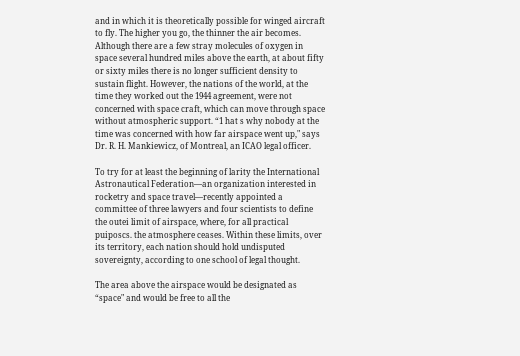and in which it is theoretically possible for winged aircraft to fly. The higher you go, the thinner the air becomes. Although there are a few stray molecules of oxygen in space several hundred miles above the earth, at about fifty or sixty miles there is no longer sufficient density to sustain flight. However, the nations of the world, at the time they worked out the 1944 agreement, were not concerned with space craft, which can move through space without atmospheric support. “1 hat s why nobody at the time was concerned with how far airspace went up," says Dr. R. H. Mankiewicz, of Montreal, an ICAO legal officer.

To try for at least the beginning of larity the International Astronautical Federation—an organization interested in rocketry and space travel—recently appointed a committee of three lawyers and four scientists to define the outei limit of airspace, where, for all practical puiposcs. the atmosphere ceases. Within these limits, over its territory, each nation should hold undisputed sovereignty, according to one school of legal thought.

The area above the airspace would be designated as “space" and would be free to all the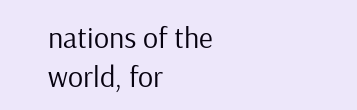nations of the world, for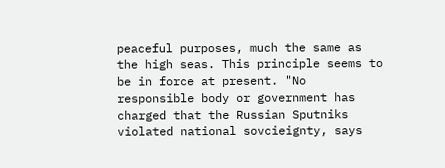peaceful purposes, much the same as the high seas. This principle seems to be in force at present. "No responsible body or government has charged that the Russian Sputniks violated national sovcieignty, says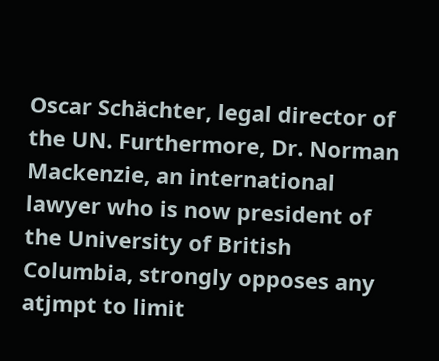Oscar Schächter, legal director of the UN. Furthermore, Dr. Norman Mackenzie, an international lawyer who is now president of the University of British Columbia, strongly opposes any atjmpt to limit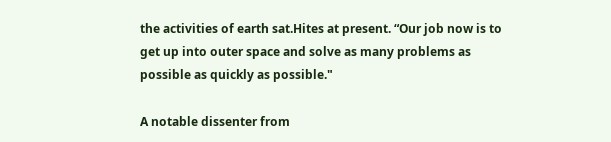the activities of earth sat.Hites at present. “Our job now is to get up into outer space and solve as many problems as possible as quickly as possible."

A notable dissenter from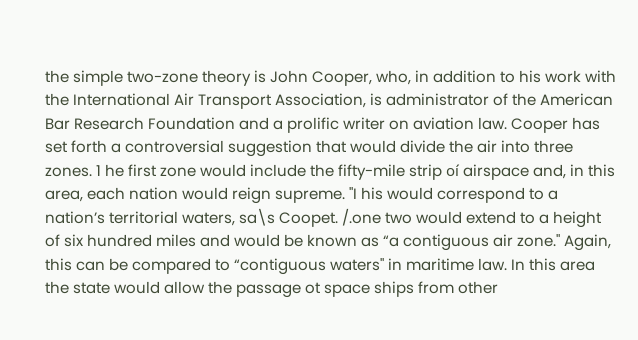the simple two-zone theory is John Cooper, who, in addition to his work with the International Air Transport Association, is administrator of the American Bar Research Foundation and a prolific writer on aviation law. Cooper has set forth a controversial suggestion that would divide the air into three zones. 1 he first zone would include the fifty-mile strip oí airspace and, in this area, each nation would reign supreme. "I his would correspond to a nation’s territorial waters, sa\s Coopet. /.one two would extend to a height of six hundred miles and would be known as “a contiguous air zone." Again, this can be compared to “contiguous waters" in maritime law. In this area the state would allow the passage ot space ships from other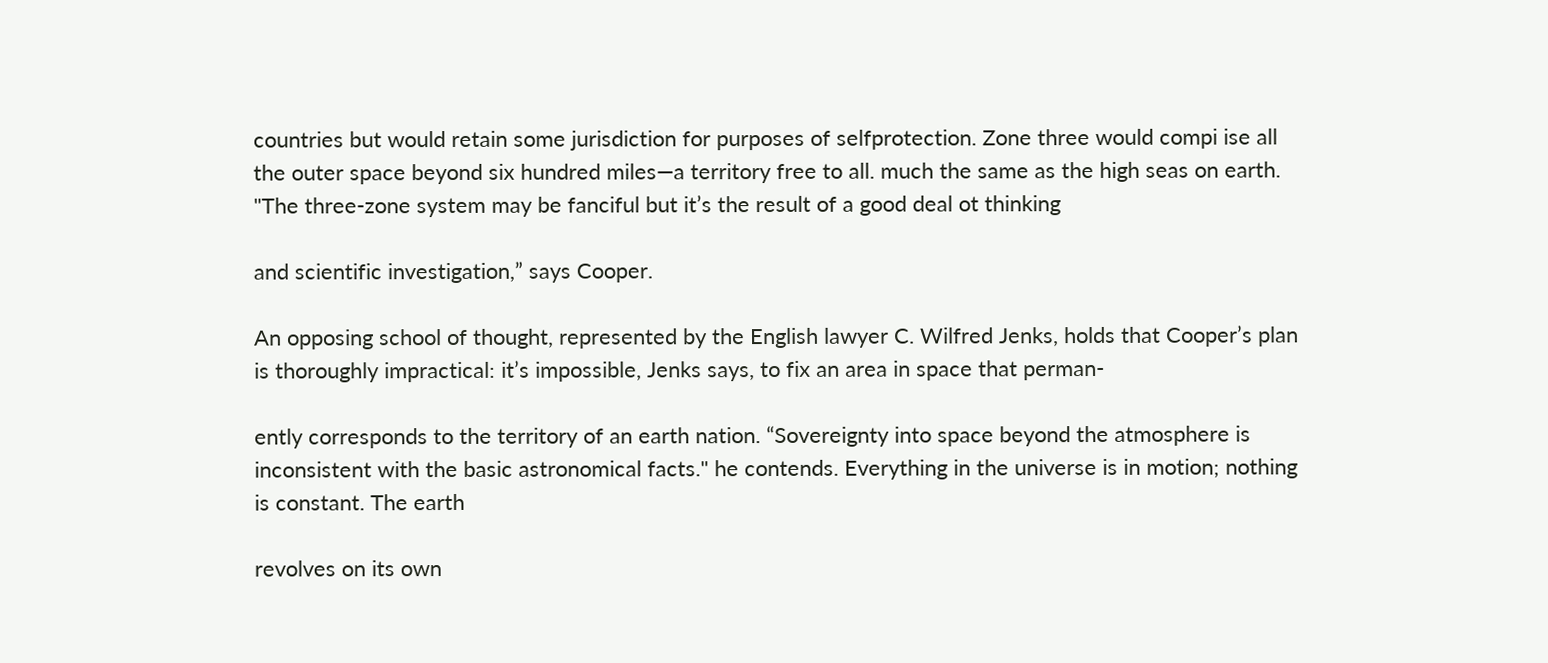countries but would retain some jurisdiction for purposes of selfprotection. Zone three would compi ise all the outer space beyond six hundred miles—a territory free to all. much the same as the high seas on earth. "The three-zone system may be fanciful but it’s the result of a good deal ot thinking

and scientific investigation,” says Cooper.

An opposing school of thought, represented by the English lawyer C. Wilfred Jenks, holds that Cooper’s plan is thoroughly impractical: it’s impossible, Jenks says, to fix an area in space that perman-

ently corresponds to the territory of an earth nation. “Sovereignty into space beyond the atmosphere is inconsistent with the basic astronomical facts." he contends. Everything in the universe is in motion; nothing is constant. The earth

revolves on its own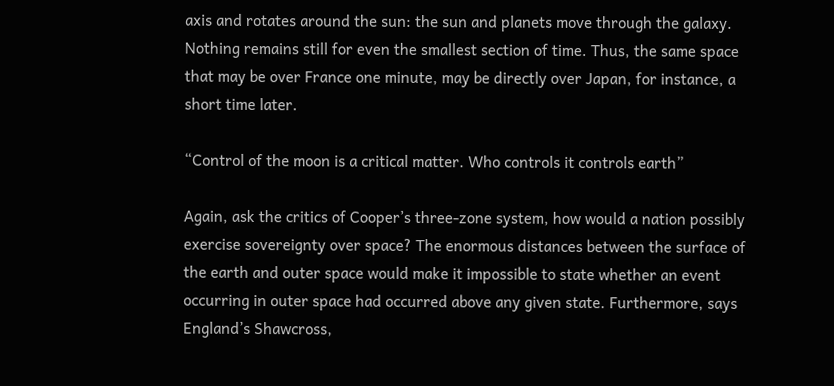axis and rotates around the sun: the sun and planets move through the galaxy. Nothing remains still for even the smallest section of time. Thus, the same space that may be over France one minute, may be directly over Japan, for instance, a short time later.

“Control of the moon is a critical matter. Who controls it controls earth”

Again, ask the critics of Cooper’s three-zone system, how would a nation possibly exercise sovereignty over space? The enormous distances between the surface of the earth and outer space would make it impossible to state whether an event occurring in outer space had occurred above any given state. Furthermore, says England’s Shawcross,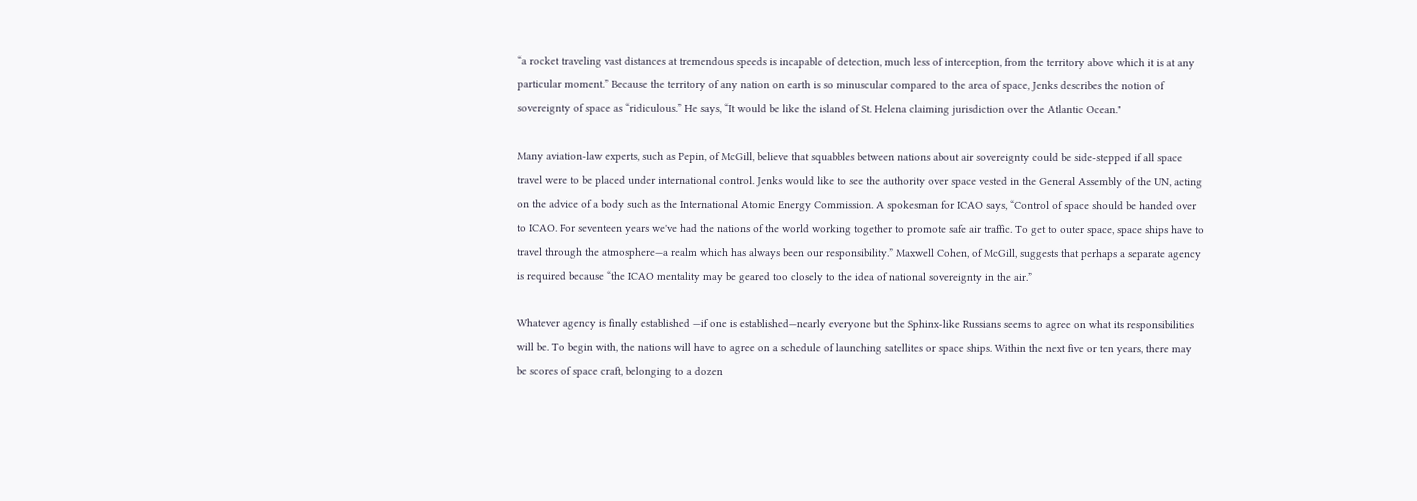“a rocket traveling vast distances at tremendous speeds is incapable of detection, much less of interception, from the territory above which it is at any particular moment.” Because the territory of any nation on earth is so minuscular compared to the area of space, Jenks describes the notion of sovereignty of space as “ridiculous.” He says, “It would be like the island of St. Helena claiming jurisdiction over the Atlantic Ocean."

Many aviation-law experts, such as Pepin, of McGill, believe that squabbles between nations about air sovereignty could be side-stepped if all space travel were to be placed under international control. Jenks would like to see the authority over space vested in the General Assembly of the UN, acting on the advice of a body such as the International Atomic Energy Commission. A spokesman for ICAO says, “Control of space should be handed over to ICAO. For seventeen years we've had the nations of the world working together to promote safe air traffic. To get to outer space, space ships have to travel through the atmosphere—a realm which has always been our responsibility.” Maxwell Cohen, of McGill, suggests that perhaps a separate agency is required because “the ICAO mentality may be geared too closely to the idea of national sovereignty in the air.”

Whatever agency is finally established —if one is established—nearly everyone but the Sphinx-like Russians seems to agree on what its responsibilities will be. To begin with, the nations will have to agree on a schedule of launching satellites or space ships. Within the next five or ten years, there may be scores of space craft, belonging to a dozen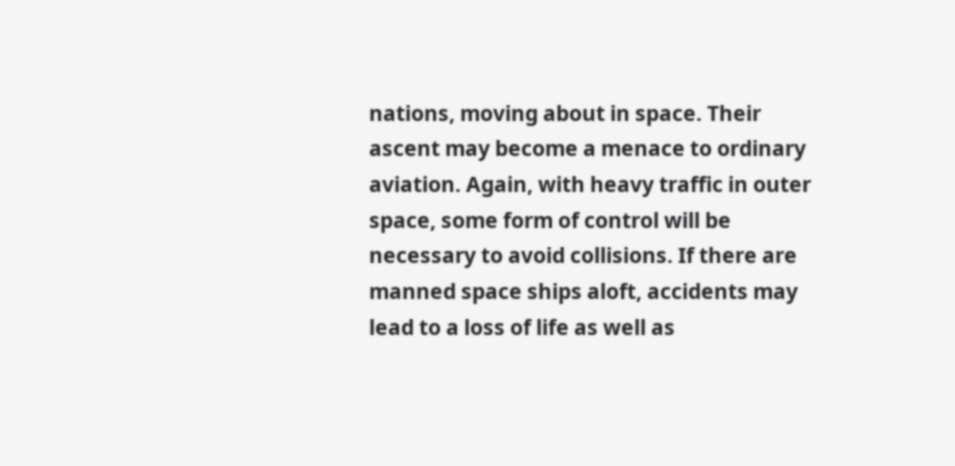nations, moving about in space. Their ascent may become a menace to ordinary aviation. Again, with heavy traffic in outer space, some form of control will be necessary to avoid collisions. If there are manned space ships aloft, accidents may lead to a loss of life as well as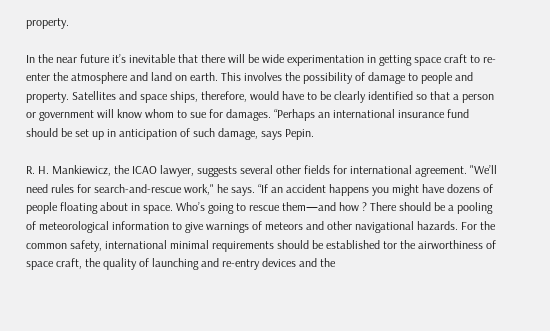property.

In the near future it’s inevitable that there will be wide experimentation in getting space craft to re-enter the atmosphere and land on earth. This involves the possibility of damage to people and property. Satellites and space ships, therefore, would have to be clearly identified so that a person or government will know whom to sue for damages. “Perhaps an international insurance fund should be set up in anticipation of such damage, says Pepin.

R. H. Mankiewicz, the ICAO lawyer, suggests several other fields for international agreement. "We’ll need rules for search-and-rescue work," he says. “If an accident happens you might have dozens of people floating about in space. Who’s going to rescue them—and how ? There should be a pooling of meteorological information to give warnings of meteors and other navigational hazards. For the common safety, international minimal requirements should be established tor the airworthiness of space craft, the quality of launching and re-entry devices and the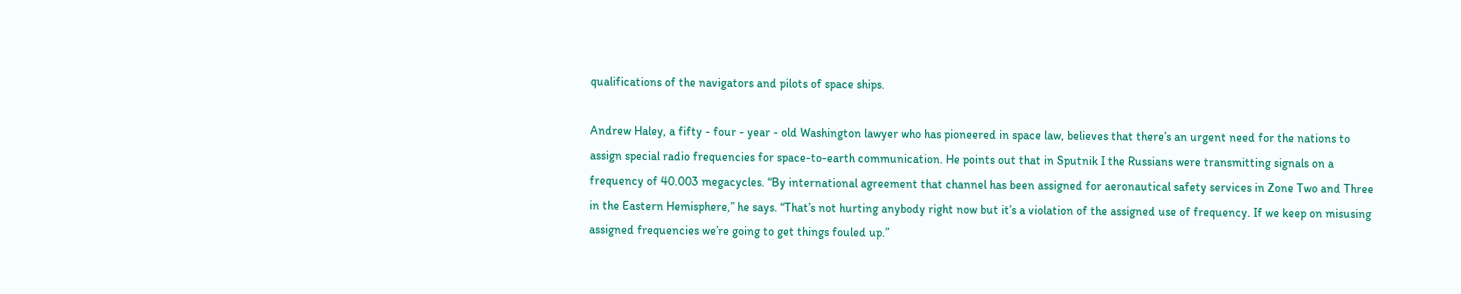qualifications of the navigators and pilots of space ships.

Andrew Haley, a fifty - four - year - old Washington lawyer who has pioneered in space law, believes that there’s an urgent need for the nations to assign special radio frequencies for space-to-earth communication. He points out that in Sputnik I the Russians were transmitting signals on a frequency of 40.003 megacycles. “By international agreement that channel has been assigned for aeronautical safety services in Zone Two and Three in the Eastern Hemisphere,” he says. “That’s not hurting anybody right now but it’s a violation of the assigned use of frequency. If we keep on misusing assigned frequencies we’re going to get things fouled up.”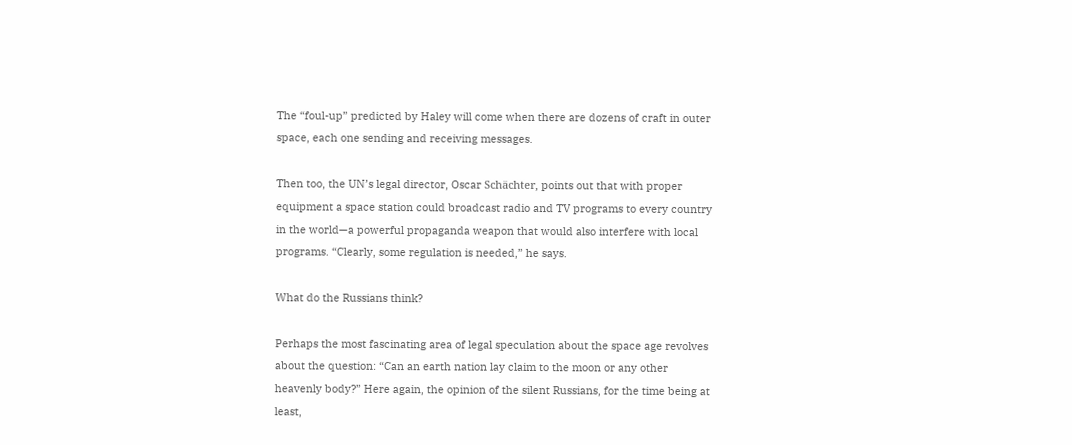The “foul-up” predicted by Haley will come when there are dozens of craft in outer space, each one sending and receiving messages.

Then too, the UN’s legal director, Oscar Schächter, points out that with proper equipment a space station could broadcast radio and TV programs to every country in the world—a powerful propaganda weapon that would also interfere with local programs. “Clearly, some regulation is needed,” he says.

What do the Russians think?

Perhaps the most fascinating area of legal speculation about the space age revolves about the question: “Can an earth nation lay claim to the moon or any other heavenly body?” Here again, the opinion of the silent Russians, for the time being at least,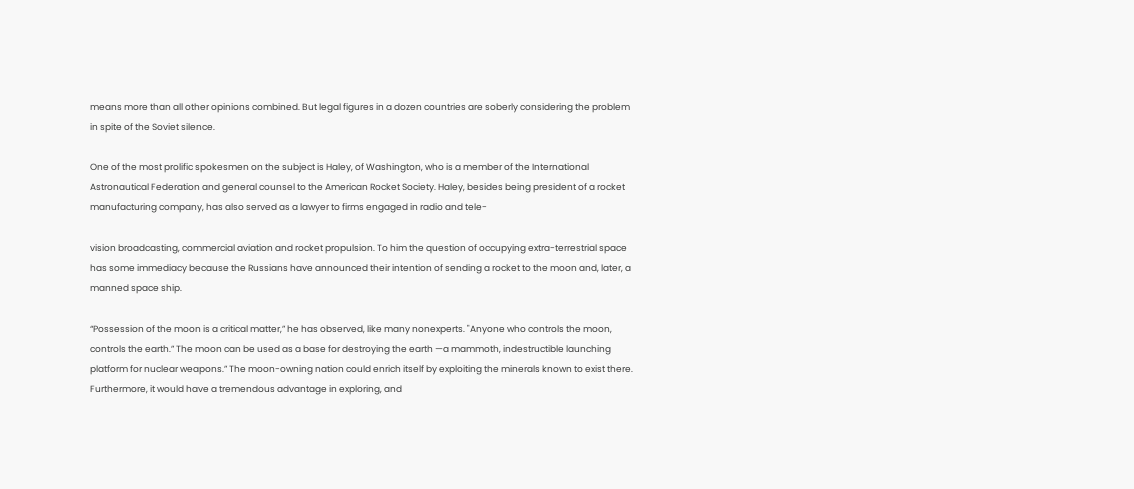means more than all other opinions combined. But legal figures in a dozen countries are soberly considering the problem in spite of the Soviet silence.

One of the most prolific spokesmen on the subject is Haley, of Washington, who is a member of the International Astronautical Federation and general counsel to the American Rocket Society. Haley, besides being president of a rocket manufacturing company, has also served as a lawyer to firms engaged in radio and tele-

vision broadcasting, commercial aviation and rocket propulsion. To him the question of occupying extra-terrestrial space has some immediacy because the Russians have announced their intention of sending a rocket to the moon and, later, a manned space ship.

“Possession of the moon is a critical matter,” he has observed, like many nonexperts. "Anyone who controls the moon, controls the earth.” The moon can be used as a base for destroying the earth —a mammoth, indestructible launching platform for nuclear weapons.” The moon-owning nation could enrich itself by exploiting the minerals known to exist there. Furthermore, it would have a tremendous advantage in exploring, and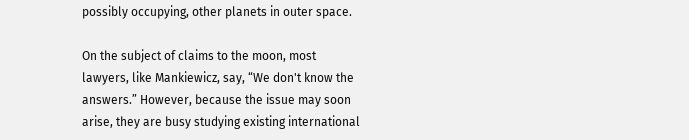possibly occupying, other planets in outer space.

On the subject of claims to the moon, most lawyers, like Mankiewicz, say, “We don't know the answers.” However, because the issue may soon arise, they are busy studying existing international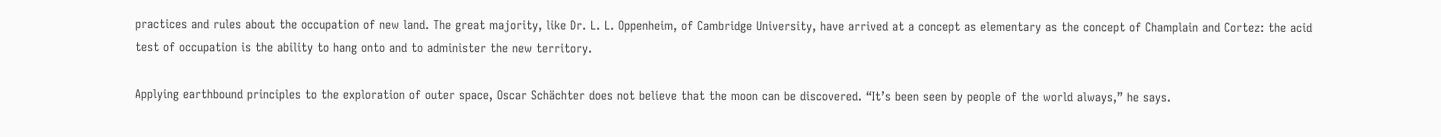practices and rules about the occupation of new land. The great majority, like Dr. L. L. Oppenheim, of Cambridge University, have arrived at a concept as elementary as the concept of Champlain and Cortez: the acid test of occupation is the ability to hang onto and to administer the new territory.

Applying earthbound principles to the exploration of outer space, Oscar Schächter does not believe that the moon can be discovered. “It’s been seen by people of the world always,” he says.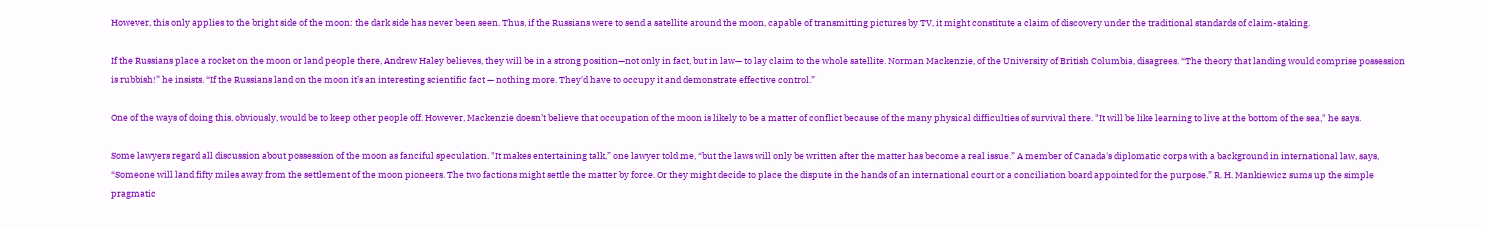However, this only applies to the bright side of the moon: the dark side has never been seen. Thus, if the Russians were to send a satellite around the moon, capable of transmitting pictures by TV, it might constitute a claim of discovery under the traditional standards of claim-staking.

If the Russians place a rocket on the moon or land people there, Andrew Haley believes, they will be in a strong position—not only in fact, but in law— to lay claim to the whole satellite. Norman Mackenzie, of the University of British Columbia, disagrees. “The theory that landing would comprise possession is rubbish!” he insists. “If the Russians land on the moon it’s an interesting scientific fact — nothing more. They'd have to occupy it and demonstrate effective control.”

One of the ways of doing this, obviously, would be to keep other people off. However, Mackenzie doesn’t believe that occupation of the moon is likely to be a matter of conflict because of the many physical difficulties of survival there. "It will be like learning to live at the bottom of the sea," he says.

Some lawyers regard all discussion about possession of the moon as fanciful speculation. "It makes entertaining talk,” one lawyer told me, “but the laws will only be written after the matter has become a real issue.” A member of Canada's diplomatic corps with a background in international law, says, “Someone will land fifty miles away from the settlement of the moon pioneers. The two factions might settle the matter by force. Or they might decide to place the dispute in the hands of an international court or a conciliation board appointed for the purpose.” R. H. Mankiewicz sums up the simple pragmatic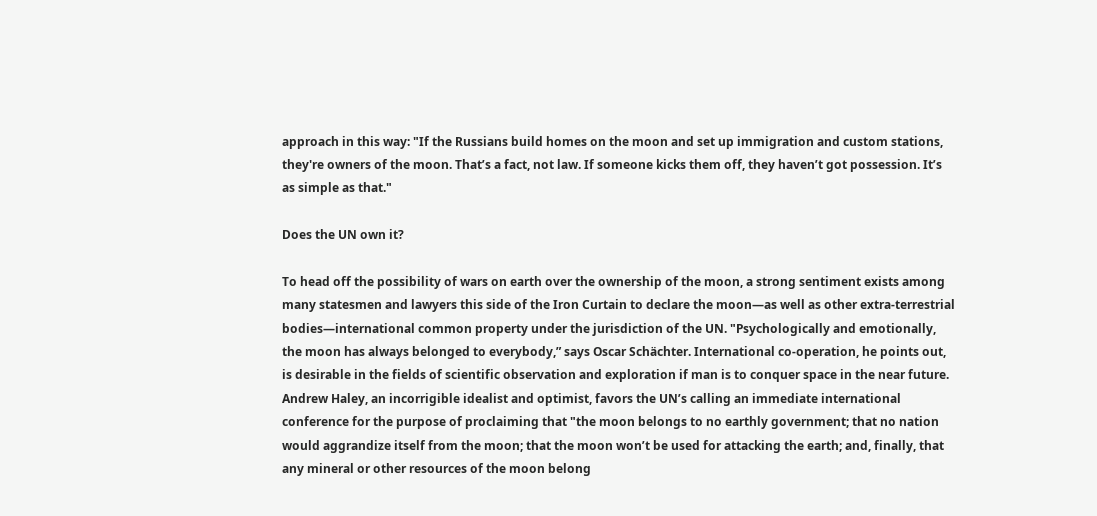approach in this way: "If the Russians build homes on the moon and set up immigration and custom stations, they're owners of the moon. That’s a fact, not law. If someone kicks them off, they haven’t got possession. It’s as simple as that."

Does the UN own it?

To head off the possibility of wars on earth over the ownership of the moon, a strong sentiment exists among many statesmen and lawyers this side of the Iron Curtain to declare the moon—as well as other extra-terrestrial bodies—international common property under the jurisdiction of the UN. "Psychologically and emotionally, the moon has always belonged to everybody,” says Oscar Schächter. International co-operation, he points out, is desirable in the fields of scientific observation and exploration if man is to conquer space in the near future. Andrew Haley, an incorrigible idealist and optimist, favors the UN’s calling an immediate international conference for the purpose of proclaiming that "the moon belongs to no earthly government; that no nation would aggrandize itself from the moon; that the moon won’t be used for attacking the earth; and, finally, that any mineral or other resources of the moon belong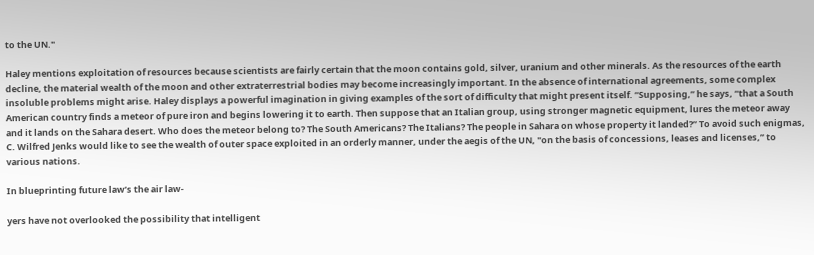to the UN."

Haley mentions exploitation of resources because scientists are fairly certain that the moon contains gold, silver, uranium and other minerals. As the resources of the earth decline, the material wealth of the moon and other extraterrestrial bodies may become increasingly important. In the absence of international agreements, some complex insoluble problems might arise. Haley displays a powerful imagination in giving examples of the sort of difficulty that might present itself. “Supposing,” he says, “that a South American country finds a meteor of pure iron and begins lowering it to earth. Then suppose that an Italian group, using stronger magnetic equipment, lures the meteor away and it lands on the Sahara desert. Who does the meteor belong to? The South Americans? The Italians? The people in Sahara on whose property it landed?” To avoid such enigmas, C. Wilfred Jenks would like to see the wealth of outer space exploited in an orderly manner, under the aegis of the UN, "on the basis of concessions, leases and licenses,” to various nations.

In blueprinting future law’s the air law-

yers have not overlooked the possibility that intelligent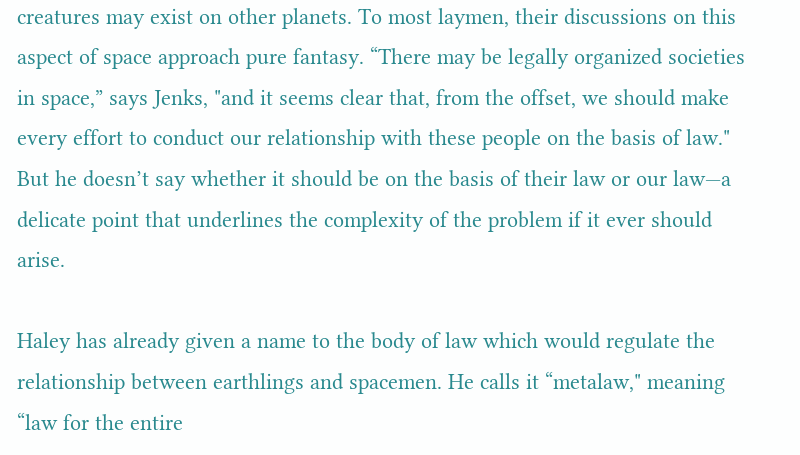creatures may exist on other planets. To most laymen, their discussions on this aspect of space approach pure fantasy. “There may be legally organized societies in space,” says Jenks, "and it seems clear that, from the offset, we should make every effort to conduct our relationship with these people on the basis of law." But he doesn’t say whether it should be on the basis of their law or our law—a delicate point that underlines the complexity of the problem if it ever should arise.

Haley has already given a name to the body of law which would regulate the relationship between earthlings and spacemen. He calls it “metalaw," meaning “law for the entire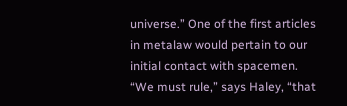universe.” One of the first articles in metalaw would pertain to our initial contact with spacemen. “We must rule,” says Haley, “that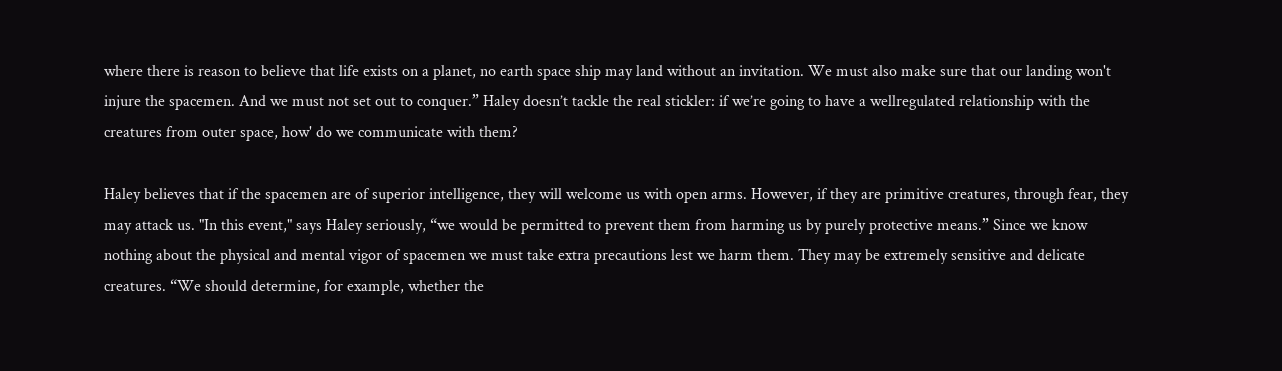where there is reason to believe that life exists on a planet, no earth space ship may land without an invitation. We must also make sure that our landing won't injure the spacemen. And we must not set out to conquer.” Haley doesn’t tackle the real stickler: if we’re going to have a wellregulated relationship with the creatures from outer space, how' do we communicate with them?

Haley believes that if the spacemen are of superior intelligence, they will welcome us with open arms. However, if they are primitive creatures, through fear, they may attack us. "In this event," says Haley seriously, “we would be permitted to prevent them from harming us by purely protective means.” Since we know nothing about the physical and mental vigor of spacemen we must take extra precautions lest we harm them. They may be extremely sensitive and delicate creatures. “We should determine, for example, whether the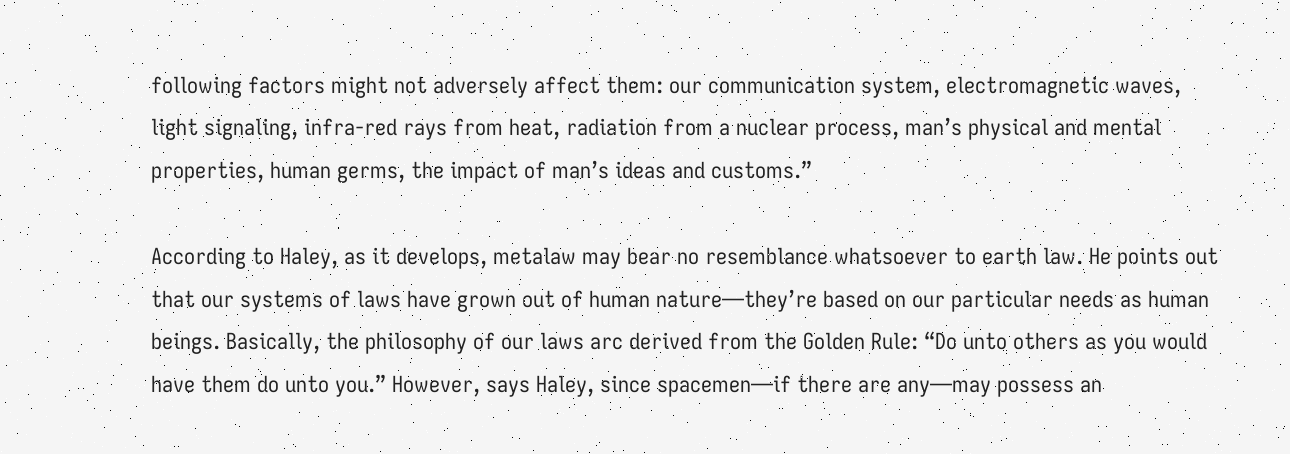following factors might not adversely affect them: our communication system, electromagnetic waves, light signaling, infra-red rays from heat, radiation from a nuclear process, man’s physical and mental properties, human germs, the impact of man’s ideas and customs.”

According to Haley, as it develops, metalaw may bear no resemblance whatsoever to earth law. He points out that our systems of laws have grown out of human nature—they’re based on our particular needs as human beings. Basically, the philosophy of our laws arc derived from the Golden Rule: “Do unto others as you would have them do unto you.” However, says Haley, since spacemen—if there are any—may possess an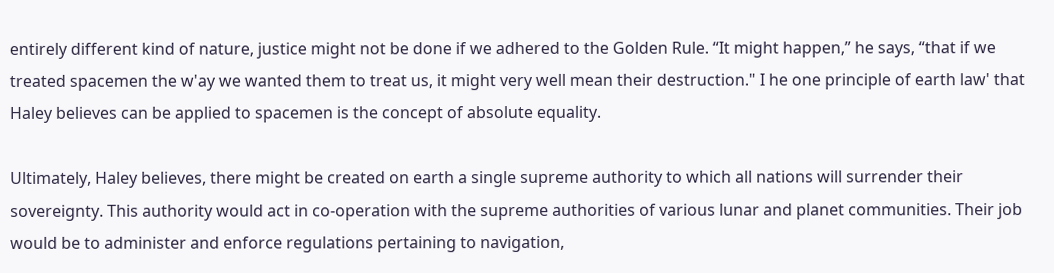entirely different kind of nature, justice might not be done if we adhered to the Golden Rule. “It might happen,” he says, “that if we treated spacemen the w'ay we wanted them to treat us, it might very well mean their destruction." I he one principle of earth law' that Haley believes can be applied to spacemen is the concept of absolute equality.

Ultimately, Haley believes, there might be created on earth a single supreme authority to which all nations will surrender their sovereignty. This authority would act in co-operation with the supreme authorities of various lunar and planet communities. Their job would be to administer and enforce regulations pertaining to navigation,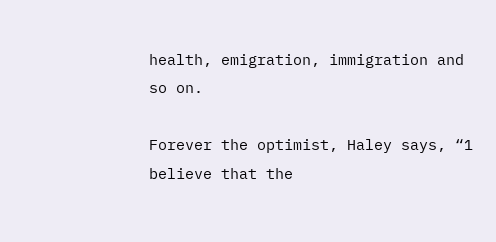health, emigration, immigration and so on.

Forever the optimist, Haley says, “1 believe that the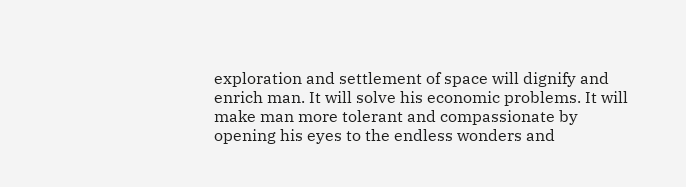exploration and settlement of space will dignify and enrich man. It will solve his economic problems. It will make man more tolerant and compassionate by opening his eyes to the endless wonders and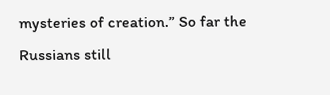mysteries of creation.” So far the Russians still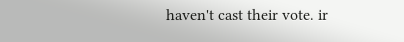haven't cast their vote. ir